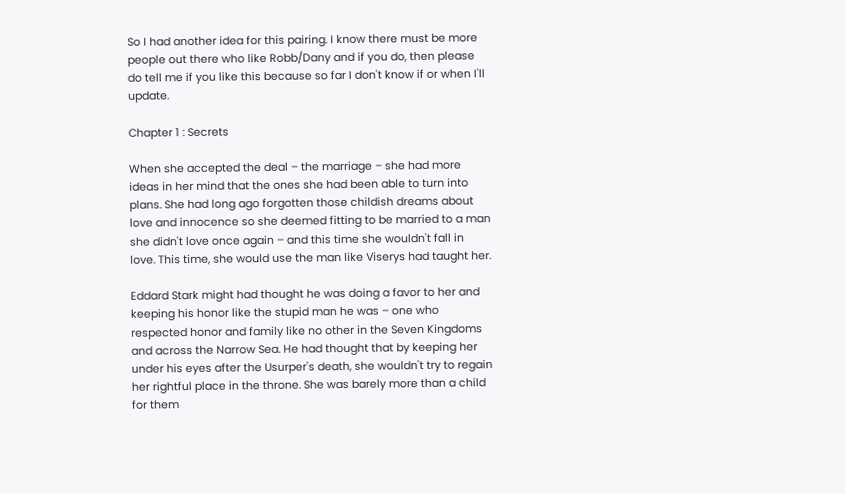So I had another idea for this pairing. I know there must be more people out there who like Robb/Dany and if you do, then please do tell me if you like this because so far I don't know if or when I'll update.

Chapter 1 : Secrets

When she accepted the deal – the marriage – she had more ideas in her mind that the ones she had been able to turn into plans. She had long ago forgotten those childish dreams about love and innocence so she deemed fitting to be married to a man she didn't love once again – and this time she wouldn't fall in love. This time, she would use the man like Viserys had taught her.

Eddard Stark might had thought he was doing a favor to her and keeping his honor like the stupid man he was – one who respected honor and family like no other in the Seven Kingdoms and across the Narrow Sea. He had thought that by keeping her under his eyes after the Usurper's death, she wouldn't try to regain her rightful place in the throne. She was barely more than a child for them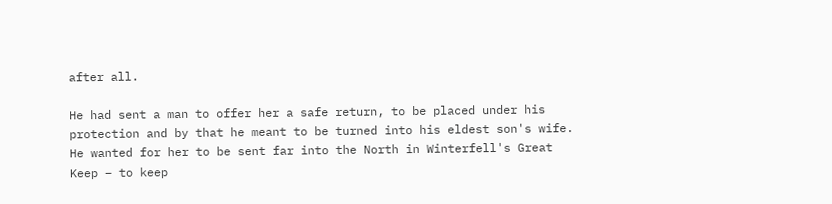after all.

He had sent a man to offer her a safe return, to be placed under his protection and by that he meant to be turned into his eldest son's wife. He wanted for her to be sent far into the North in Winterfell's Great Keep – to keep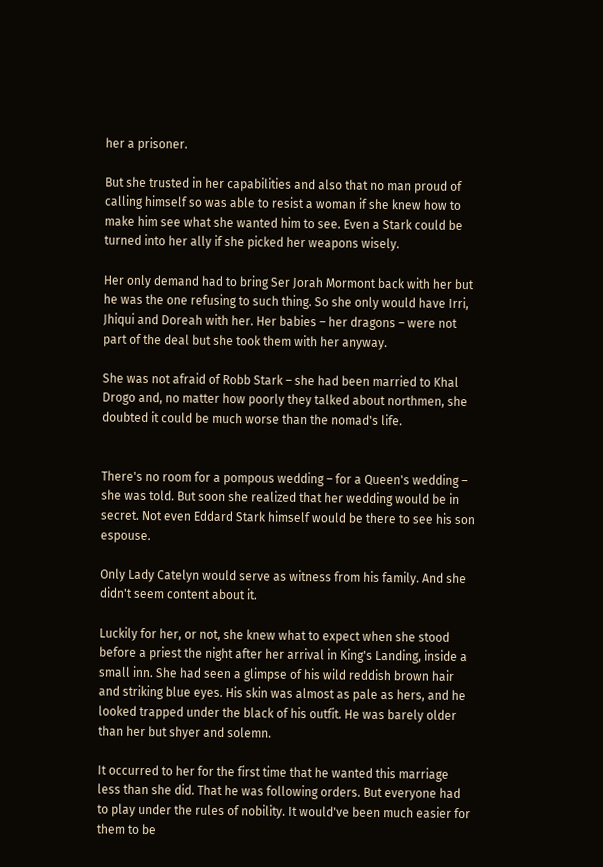her a prisoner.

But she trusted in her capabilities and also that no man proud of calling himself so was able to resist a woman if she knew how to make him see what she wanted him to see. Even a Stark could be turned into her ally if she picked her weapons wisely.

Her only demand had to bring Ser Jorah Mormont back with her but he was the one refusing to such thing. So she only would have Irri, Jhiqui and Doreah with her. Her babies – her dragons – were not part of the deal but she took them with her anyway.

She was not afraid of Robb Stark – she had been married to Khal Drogo and, no matter how poorly they talked about northmen, she doubted it could be much worse than the nomad's life.


There's no room for a pompous wedding – for a Queen's wedding – she was told. But soon she realized that her wedding would be in secret. Not even Eddard Stark himself would be there to see his son espouse.

Only Lady Catelyn would serve as witness from his family. And she didn't seem content about it.

Luckily for her, or not, she knew what to expect when she stood before a priest the night after her arrival in King's Landing, inside a small inn. She had seen a glimpse of his wild reddish brown hair and striking blue eyes. His skin was almost as pale as hers, and he looked trapped under the black of his outfit. He was barely older than her but shyer and solemn.

It occurred to her for the first time that he wanted this marriage less than she did. That he was following orders. But everyone had to play under the rules of nobility. It would've been much easier for them to be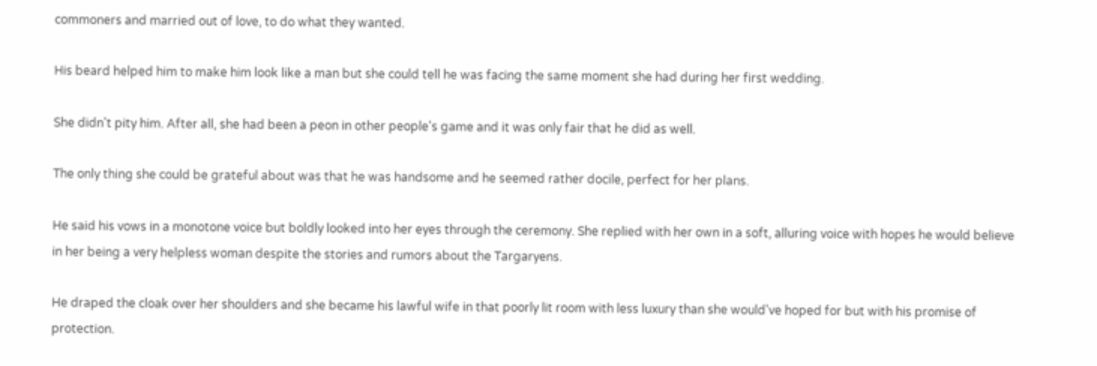commoners and married out of love, to do what they wanted.

His beard helped him to make him look like a man but she could tell he was facing the same moment she had during her first wedding.

She didn't pity him. After all, she had been a peon in other people's game and it was only fair that he did as well.

The only thing she could be grateful about was that he was handsome and he seemed rather docile, perfect for her plans.

He said his vows in a monotone voice but boldly looked into her eyes through the ceremony. She replied with her own in a soft, alluring voice with hopes he would believe in her being a very helpless woman despite the stories and rumors about the Targaryens.

He draped the cloak over her shoulders and she became his lawful wife in that poorly lit room with less luxury than she would've hoped for but with his promise of protection.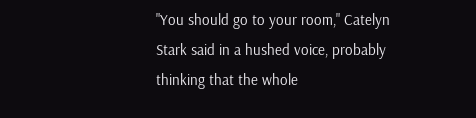"You should go to your room," Catelyn Stark said in a hushed voice, probably thinking that the whole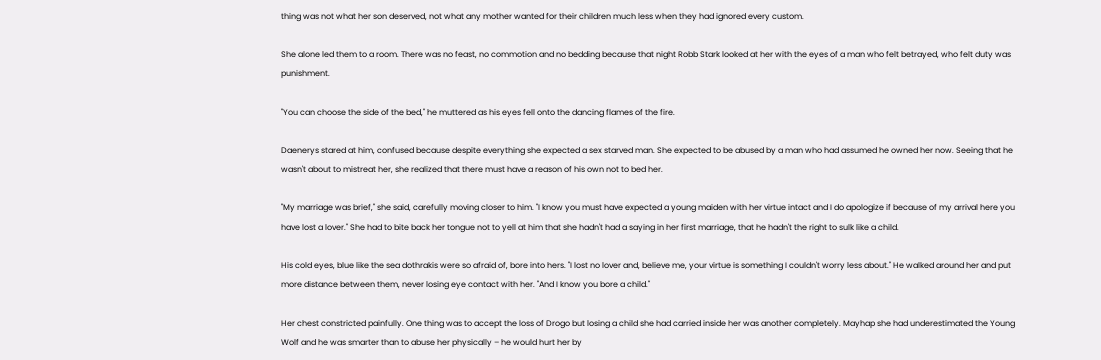thing was not what her son deserved, not what any mother wanted for their children much less when they had ignored every custom.

She alone led them to a room. There was no feast, no commotion and no bedding because that night Robb Stark looked at her with the eyes of a man who felt betrayed, who felt duty was punishment.

"You can choose the side of the bed," he muttered as his eyes fell onto the dancing flames of the fire.

Daenerys stared at him, confused because despite everything she expected a sex starved man. She expected to be abused by a man who had assumed he owned her now. Seeing that he wasn't about to mistreat her, she realized that there must have a reason of his own not to bed her.

"My marriage was brief," she said, carefully moving closer to him. "I know you must have expected a young maiden with her virtue intact and I do apologize if because of my arrival here you have lost a lover." She had to bite back her tongue not to yell at him that she hadn't had a saying in her first marriage, that he hadn't the right to sulk like a child.

His cold eyes, blue like the sea dothrakis were so afraid of, bore into hers. "I lost no lover and, believe me, your virtue is something I couldn't worry less about." He walked around her and put more distance between them, never losing eye contact with her. "And I know you bore a child."

Her chest constricted painfully. One thing was to accept the loss of Drogo but losing a child she had carried inside her was another completely. Mayhap she had underestimated the Young Wolf and he was smarter than to abuse her physically – he would hurt her by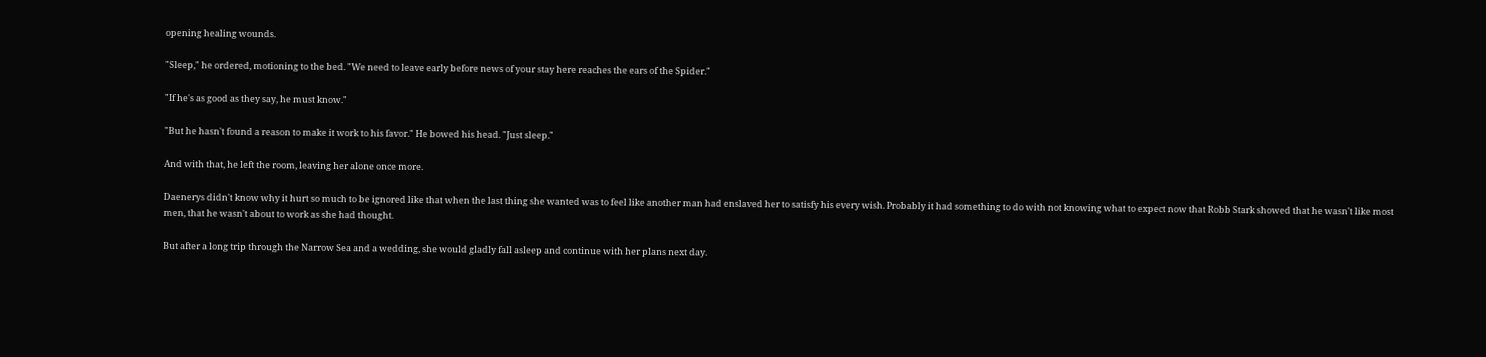opening healing wounds.

"Sleep," he ordered, motioning to the bed. "We need to leave early before news of your stay here reaches the ears of the Spider."

"If he's as good as they say, he must know."

"But he hasn't found a reason to make it work to his favor." He bowed his head. "Just sleep."

And with that, he left the room, leaving her alone once more.

Daenerys didn't know why it hurt so much to be ignored like that when the last thing she wanted was to feel like another man had enslaved her to satisfy his every wish. Probably it had something to do with not knowing what to expect now that Robb Stark showed that he wasn't like most men, that he wasn't about to work as she had thought.

But after a long trip through the Narrow Sea and a wedding, she would gladly fall asleep and continue with her plans next day.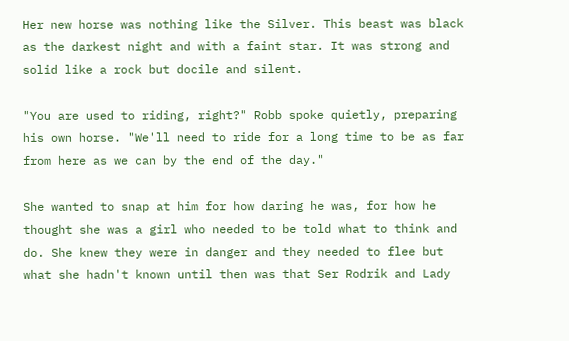Her new horse was nothing like the Silver. This beast was black as the darkest night and with a faint star. It was strong and solid like a rock but docile and silent.

"You are used to riding, right?" Robb spoke quietly, preparing his own horse. "We'll need to ride for a long time to be as far from here as we can by the end of the day."

She wanted to snap at him for how daring he was, for how he thought she was a girl who needed to be told what to think and do. She knew they were in danger and they needed to flee but what she hadn't known until then was that Ser Rodrik and Lady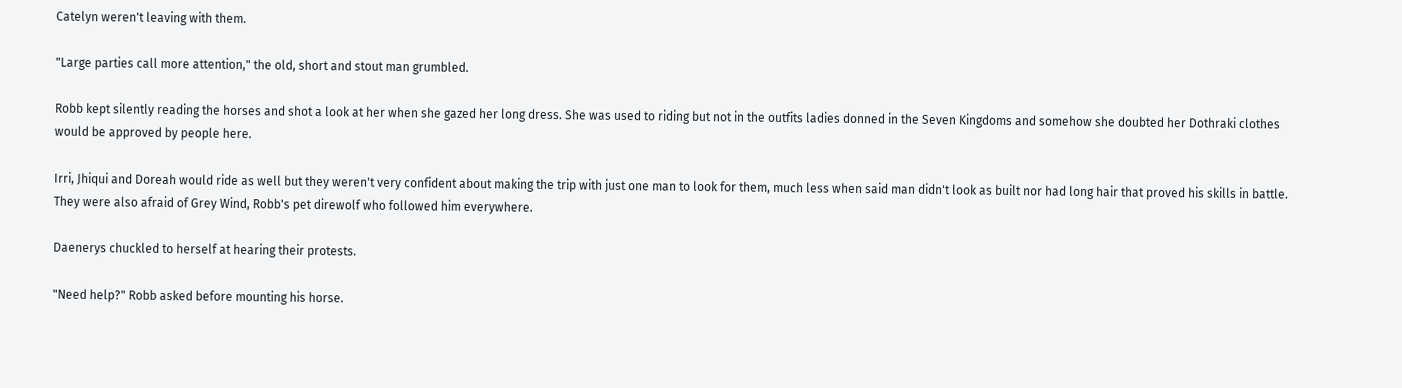Catelyn weren't leaving with them.

"Large parties call more attention," the old, short and stout man grumbled.

Robb kept silently reading the horses and shot a look at her when she gazed her long dress. She was used to riding but not in the outfits ladies donned in the Seven Kingdoms and somehow she doubted her Dothraki clothes would be approved by people here.

Irri, Jhiqui and Doreah would ride as well but they weren't very confident about making the trip with just one man to look for them, much less when said man didn't look as built nor had long hair that proved his skills in battle. They were also afraid of Grey Wind, Robb's pet direwolf who followed him everywhere.

Daenerys chuckled to herself at hearing their protests.

"Need help?" Robb asked before mounting his horse.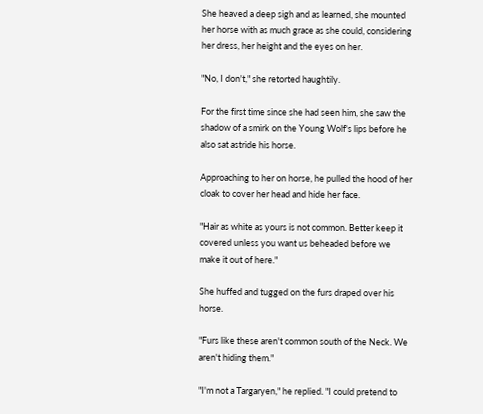She heaved a deep sigh and as learned, she mounted her horse with as much grace as she could, considering her dress, her height and the eyes on her.

"No, I don't," she retorted haughtily.

For the first time since she had seen him, she saw the shadow of a smirk on the Young Wolf's lips before he also sat astride his horse.

Approaching to her on horse, he pulled the hood of her cloak to cover her head and hide her face.

"Hair as white as yours is not common. Better keep it covered unless you want us beheaded before we make it out of here."

She huffed and tugged on the furs draped over his horse.

"Furs like these aren't common south of the Neck. We aren't hiding them."

"I'm not a Targaryen," he replied. "I could pretend to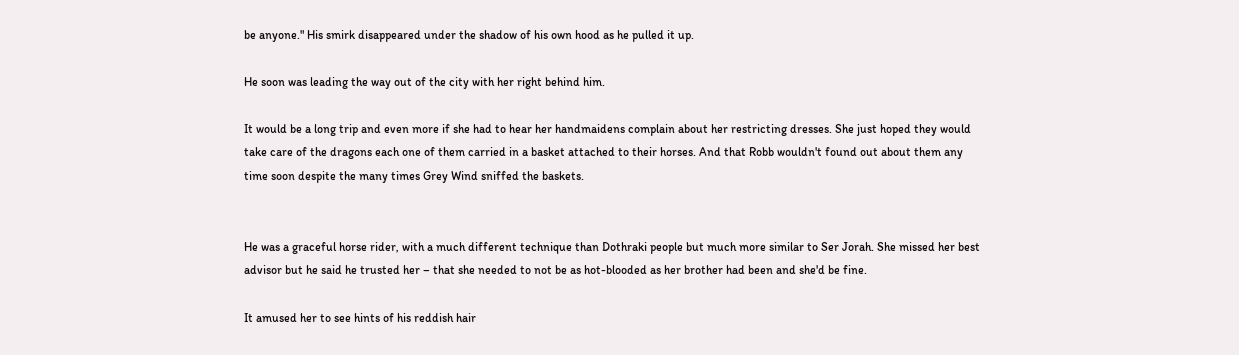be anyone." His smirk disappeared under the shadow of his own hood as he pulled it up.

He soon was leading the way out of the city with her right behind him.

It would be a long trip and even more if she had to hear her handmaidens complain about her restricting dresses. She just hoped they would take care of the dragons each one of them carried in a basket attached to their horses. And that Robb wouldn't found out about them any time soon despite the many times Grey Wind sniffed the baskets.


He was a graceful horse rider, with a much different technique than Dothraki people but much more similar to Ser Jorah. She missed her best advisor but he said he trusted her – that she needed to not be as hot-blooded as her brother had been and she'd be fine.

It amused her to see hints of his reddish hair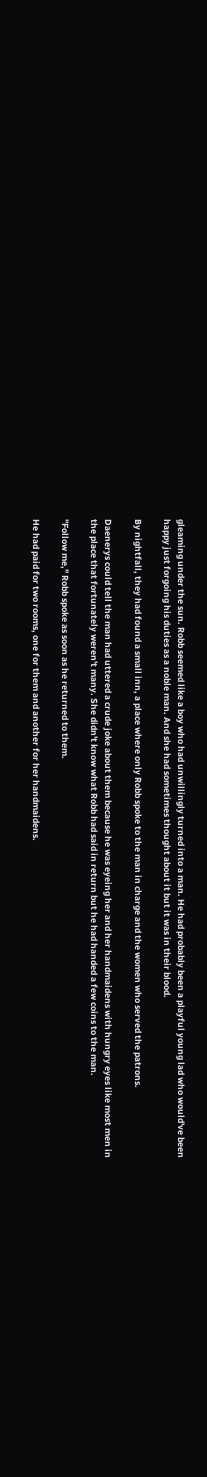gleaming under the sun. Robb seemed like a boy who had unwillingly turned into a man. He had probably been a playful young lad who would've been happy just forgoing his duties as a noble man. And she had sometimes thought about it but it was in their blood.

By nightfall, they had found a small inn, a place where only Robb spoke to the man in charge and the women who served the patrons.

Daenerys could tell the man had uttered a crude joke about them because he was eyeing her and her handmaidens with hungry eyes like most men in the place that fortunately weren't many. She didn't know what Robb had said in return but he had handed a few coins to the man.

"Follow me," Robb spoke as soon as he returned to them.

He had paid for two rooms, one for them and another for her handmaidens.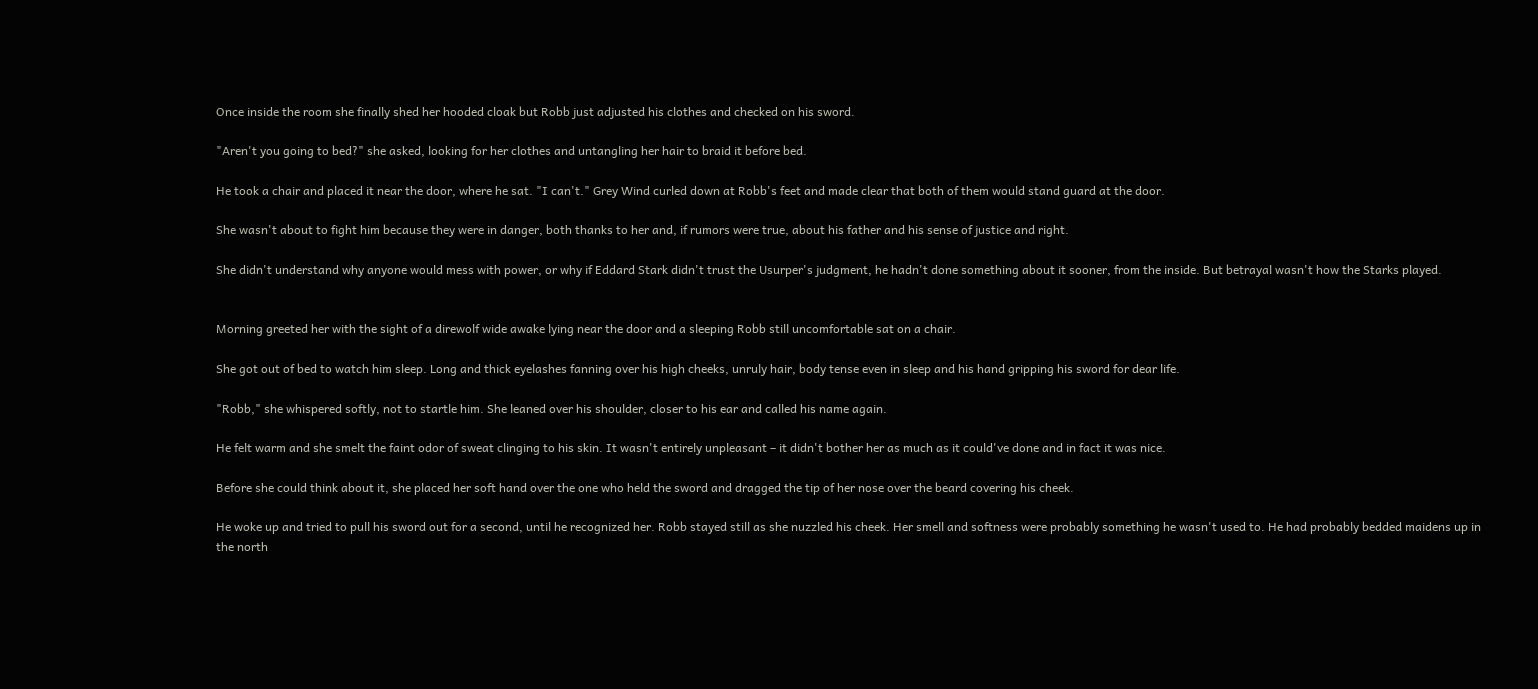Once inside the room she finally shed her hooded cloak but Robb just adjusted his clothes and checked on his sword.

"Aren't you going to bed?" she asked, looking for her clothes and untangling her hair to braid it before bed.

He took a chair and placed it near the door, where he sat. "I can't." Grey Wind curled down at Robb's feet and made clear that both of them would stand guard at the door.

She wasn't about to fight him because they were in danger, both thanks to her and, if rumors were true, about his father and his sense of justice and right.

She didn't understand why anyone would mess with power, or why if Eddard Stark didn't trust the Usurper's judgment, he hadn't done something about it sooner, from the inside. But betrayal wasn't how the Starks played.


Morning greeted her with the sight of a direwolf wide awake lying near the door and a sleeping Robb still uncomfortable sat on a chair.

She got out of bed to watch him sleep. Long and thick eyelashes fanning over his high cheeks, unruly hair, body tense even in sleep and his hand gripping his sword for dear life.

"Robb," she whispered softly, not to startle him. She leaned over his shoulder, closer to his ear and called his name again.

He felt warm and she smelt the faint odor of sweat clinging to his skin. It wasn't entirely unpleasant – it didn't bother her as much as it could've done and in fact it was nice.

Before she could think about it, she placed her soft hand over the one who held the sword and dragged the tip of her nose over the beard covering his cheek.

He woke up and tried to pull his sword out for a second, until he recognized her. Robb stayed still as she nuzzled his cheek. Her smell and softness were probably something he wasn't used to. He had probably bedded maidens up in the north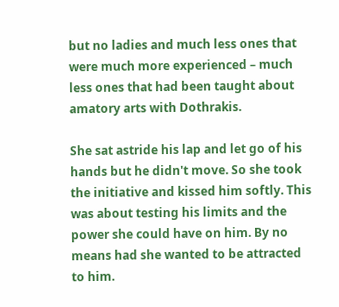but no ladies and much less ones that were much more experienced – much less ones that had been taught about amatory arts with Dothrakis.

She sat astride his lap and let go of his hands but he didn't move. So she took the initiative and kissed him softly. This was about testing his limits and the power she could have on him. By no means had she wanted to be attracted to him.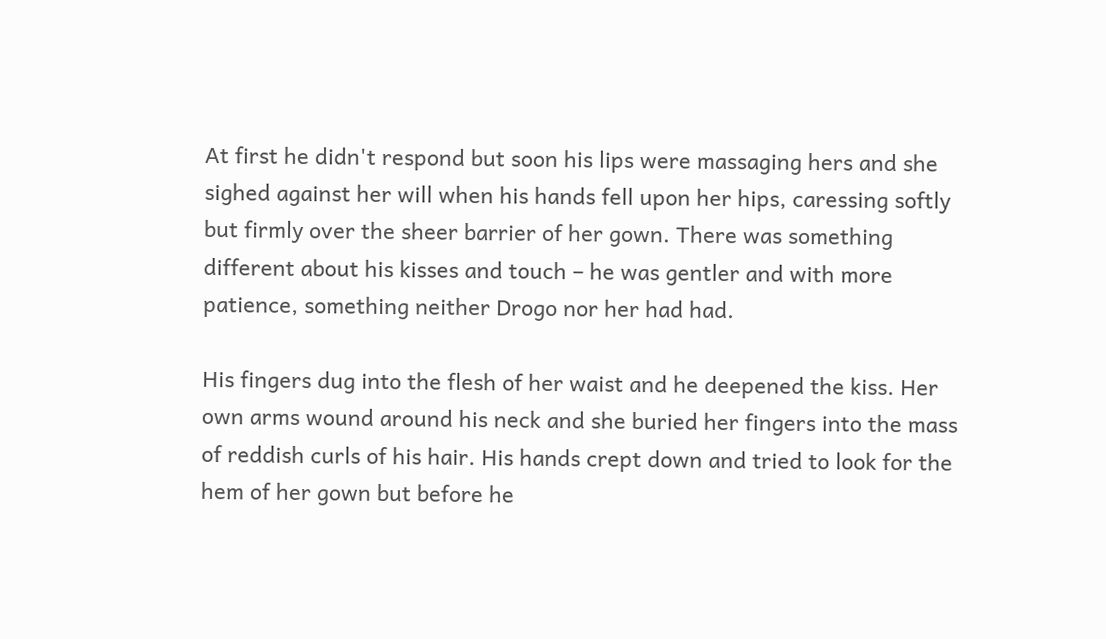At first he didn't respond but soon his lips were massaging hers and she sighed against her will when his hands fell upon her hips, caressing softly but firmly over the sheer barrier of her gown. There was something different about his kisses and touch – he was gentler and with more patience, something neither Drogo nor her had had.

His fingers dug into the flesh of her waist and he deepened the kiss. Her own arms wound around his neck and she buried her fingers into the mass of reddish curls of his hair. His hands crept down and tried to look for the hem of her gown but before he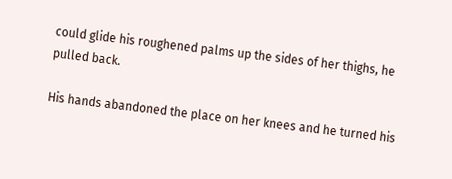could glide his roughened palms up the sides of her thighs, he pulled back.

His hands abandoned the place on her knees and he turned his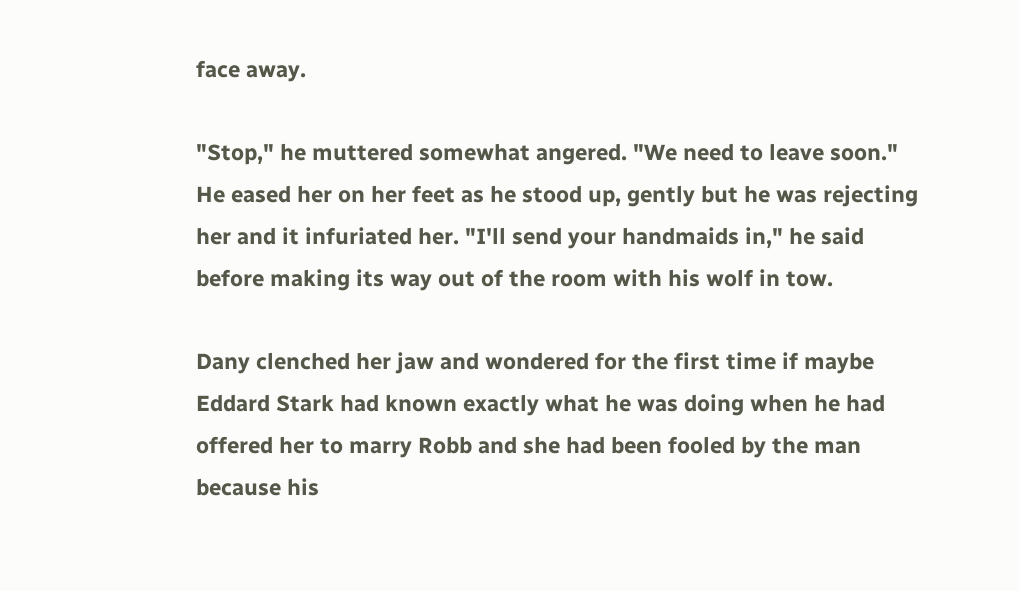face away.

"Stop," he muttered somewhat angered. "We need to leave soon." He eased her on her feet as he stood up, gently but he was rejecting her and it infuriated her. "I'll send your handmaids in," he said before making its way out of the room with his wolf in tow.

Dany clenched her jaw and wondered for the first time if maybe Eddard Stark had known exactly what he was doing when he had offered her to marry Robb and she had been fooled by the man because his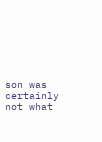son was certainly not what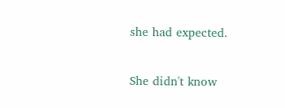she had expected.

She didn't know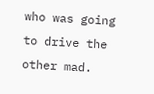who was going to drive the other mad.